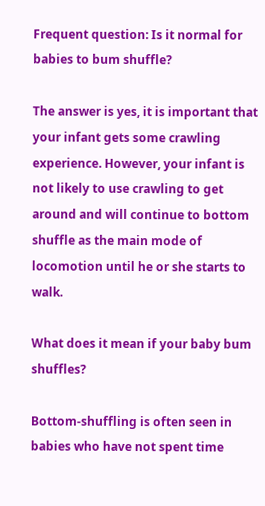Frequent question: Is it normal for babies to bum shuffle?

The answer is yes, it is important that your infant gets some crawling experience. However, your infant is not likely to use crawling to get around and will continue to bottom shuffle as the main mode of locomotion until he or she starts to walk.

What does it mean if your baby bum shuffles?

Bottom-shuffling is often seen in babies who have not spent time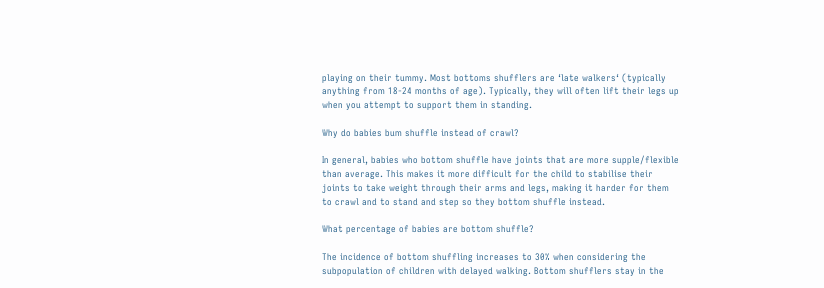playing on their tummy. Most bottoms shufflers are ‘late walkers‘ (typically anything from 18-24 months of age). Typically, they will often lift their legs up when you attempt to support them in standing.

Why do babies bum shuffle instead of crawl?

In general, babies who bottom shuffle have joints that are more supple/flexible than average. This makes it more difficult for the child to stabilise their joints to take weight through their arms and legs, making it harder for them to crawl and to stand and step so they bottom shuffle instead.

What percentage of babies are bottom shuffle?

The incidence of bottom shuffling increases to 30% when considering the subpopulation of children with delayed walking. Bottom shufflers stay in the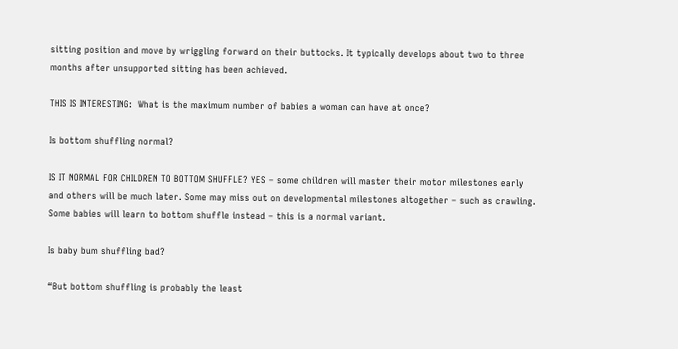sitting position and move by wriggling forward on their buttocks. It typically develops about two to three months after unsupported sitting has been achieved.

THIS IS INTERESTING:  What is the maximum number of babies a woman can have at once?

Is bottom shuffling normal?

IS IT NORMAL FOR CHILDREN TO BOTTOM SHUFFLE? YES – some children will master their motor milestones early and others will be much later. Some may miss out on developmental milestones altogether – such as crawling. Some babies will learn to bottom shuffle instead – this is a normal variant.

Is baby bum shuffling bad?

“But bottom shuffling is probably the least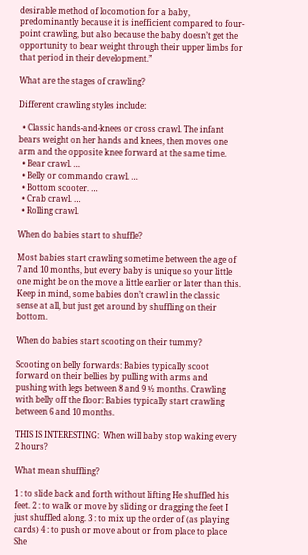desirable method of locomotion for a baby, predominantly because it is inefficient compared to four-point crawling, but also because the baby doesn’t get the opportunity to bear weight through their upper limbs for that period in their development.”

What are the stages of crawling?

Different crawling styles include:

  • Classic hands-and-knees or cross crawl. The infant bears weight on her hands and knees, then moves one arm and the opposite knee forward at the same time.
  • Bear crawl. …
  • Belly or commando crawl. …
  • Bottom scooter. …
  • Crab crawl. …
  • Rolling crawl.

When do babies start to shuffle?

Most babies start crawling sometime between the age of 7 and 10 months, but every baby is unique so your little one might be on the move a little earlier or later than this. Keep in mind, some babies don’t crawl in the classic sense at all, but just get around by shuffling on their bottom.

When do babies start scooting on their tummy?

Scooting on belly forwards: Babies typically scoot forward on their bellies by pulling with arms and pushing with legs between 8 and 9 ½ months. Crawling with belly off the floor: Babies typically start crawling between 6 and 10 months.

THIS IS INTERESTING:  When will baby stop waking every 2 hours?

What mean shuffling?

1 : to slide back and forth without lifting He shuffled his feet. 2 : to walk or move by sliding or dragging the feet I just shuffled along. 3 : to mix up the order of (as playing cards) 4 : to push or move about or from place to place She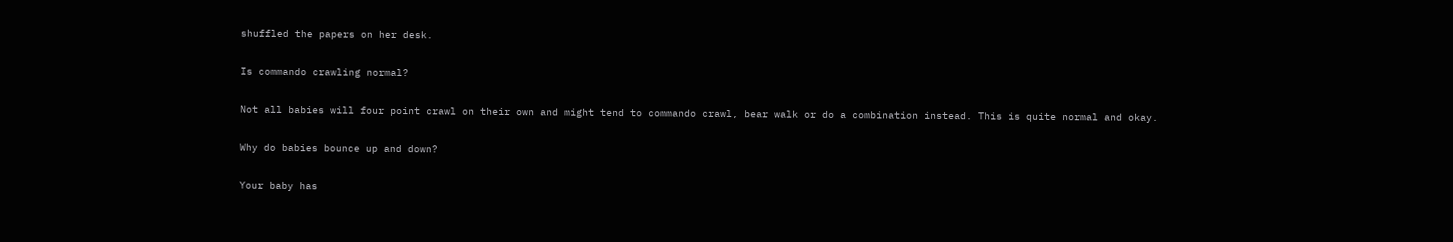shuffled the papers on her desk.

Is commando crawling normal?

Not all babies will four point crawl on their own and might tend to commando crawl, bear walk or do a combination instead. This is quite normal and okay.

Why do babies bounce up and down?

Your baby has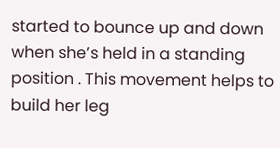started to bounce up and down when she’s held in a standing position . This movement helps to build her leg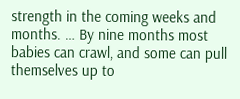strength in the coming weeks and months. … By nine months most babies can crawl, and some can pull themselves up to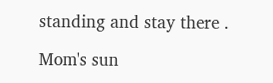standing and stay there .

Mom's sun